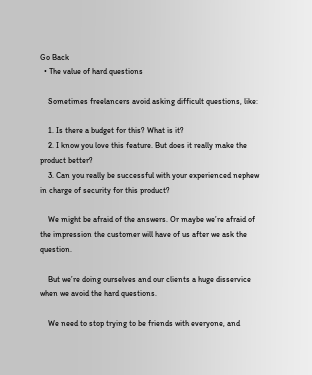Go Back
  • The value of hard questions

    Sometimes freelancers avoid asking difficult questions, like:

    1. Is there a budget for this? What is it?
    2. I know you love this feature. But does it really make the product better?
    3. Can you really be successful with your experienced nephew in charge of security for this product?

    We might be afraid of the answers. Or maybe we’re afraid of the impression the customer will have of us after we ask the question.

    But we’re doing ourselves and our clients a huge disservice when we avoid the hard questions.

    We need to stop trying to be friends with everyone, and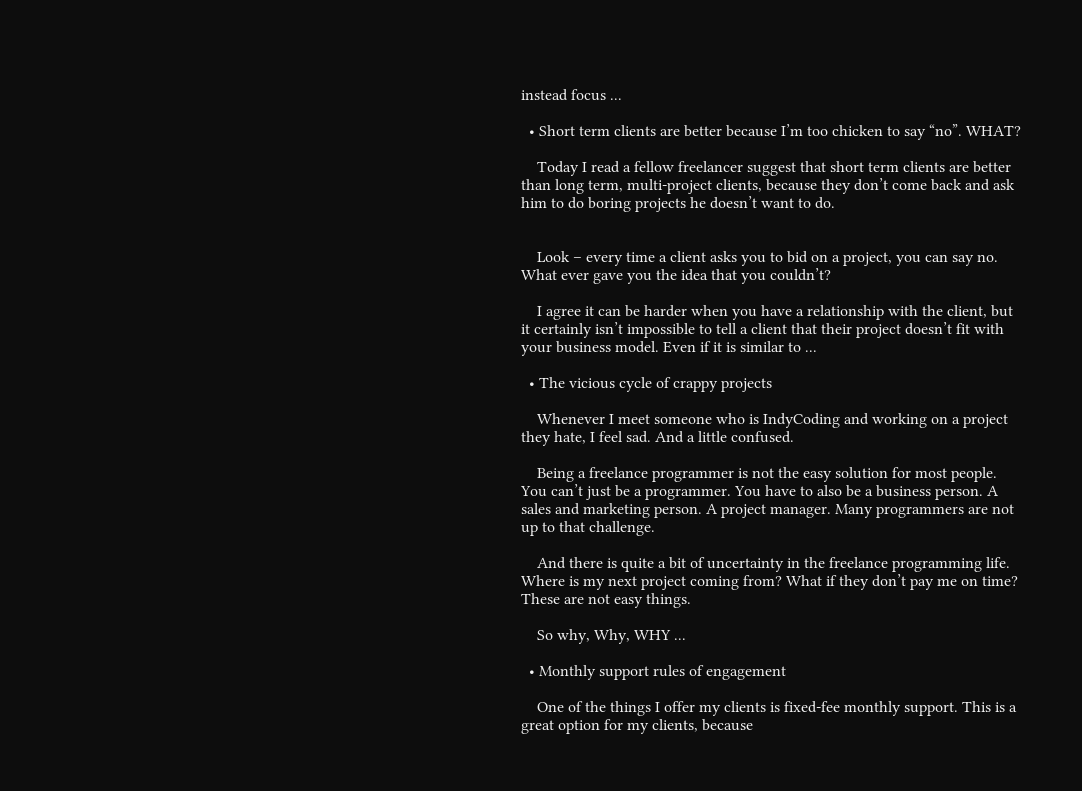instead focus ...

  • Short term clients are better because I’m too chicken to say “no”. WHAT?

    Today I read a fellow freelancer suggest that short term clients are better than long term, multi-project clients, because they don’t come back and ask him to do boring projects he doesn’t want to do.


    Look – every time a client asks you to bid on a project, you can say no. What ever gave you the idea that you couldn’t?

    I agree it can be harder when you have a relationship with the client, but it certainly isn’t impossible to tell a client that their project doesn’t fit with your business model. Even if it is similar to ...

  • The vicious cycle of crappy projects

    Whenever I meet someone who is IndyCoding and working on a project they hate, I feel sad. And a little confused.

    Being a freelance programmer is not the easy solution for most people. You can’t just be a programmer. You have to also be a business person. A sales and marketing person. A project manager. Many programmers are not up to that challenge.

    And there is quite a bit of uncertainty in the freelance programming life. Where is my next project coming from? What if they don’t pay me on time? These are not easy things.

    So why, Why, WHY ...

  • Monthly support rules of engagement

    One of the things I offer my clients is fixed-fee monthly support. This is a great option for my clients, because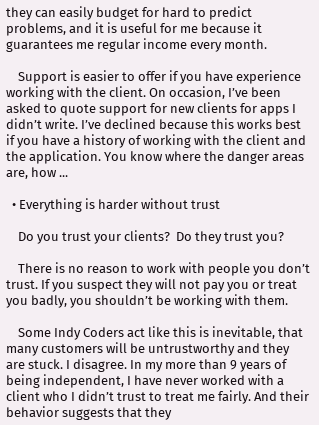they can easily budget for hard to predict problems, and it is useful for me because it guarantees me regular income every month.

    Support is easier to offer if you have experience working with the client. On occasion, I’ve been asked to quote support for new clients for apps I didn’t write. I’ve declined because this works best if you have a history of working with the client and the application. You know where the danger areas are, how ...

  • Everything is harder without trust

    Do you trust your clients?  Do they trust you?

    There is no reason to work with people you don’t trust. If you suspect they will not pay you or treat you badly, you shouldn’t be working with them.

    Some Indy Coders act like this is inevitable, that many customers will be untrustworthy and they are stuck. I disagree. In my more than 9 years of being independent, I have never worked with a client who I didn’t trust to treat me fairly. And their behavior suggests that they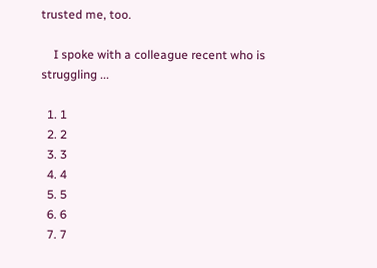trusted me, too.

    I spoke with a colleague recent who is struggling ...

  1. 1
  2. 2
  3. 3
  4. 4
  5. 5
  6. 6
  7. 7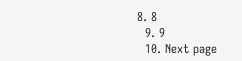8. 8
  9. 9
  10. Next page